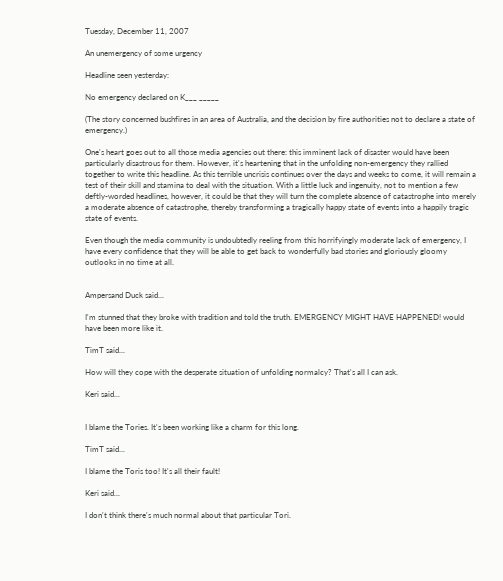Tuesday, December 11, 2007

An unemergency of some urgency

Headline seen yesterday:

No emergency declared on K___ _____

(The story concerned bushfires in an area of Australia, and the decision by fire authorities not to declare a state of emergency.)

One's heart goes out to all those media agencies out there: this imminent lack of disaster would have been particularly disastrous for them. However, it's heartening that in the unfolding non-emergency they rallied together to write this headline. As this terrible uncrisis continues over the days and weeks to come, it will remain a test of their skill and stamina to deal with the situation. With a little luck and ingenuity, not to mention a few deftly-worded headlines, however, it could be that they will turn the complete absence of catastrophe into merely a moderate absence of catastrophe, thereby transforming a tragically happy state of events into a happily tragic state of events.

Even though the media community is undoubtedly reeling from this horrifyingly moderate lack of emergency, I have every confidence that they will be able to get back to wonderfully bad stories and gloriously gloomy outlooks in no time at all.


Ampersand Duck said...

I'm stunned that they broke with tradition and told the truth. EMERGENCY MIGHT HAVE HAPPENED! would have been more like it.

TimT said...

How will they cope with the desperate situation of unfolding normalcy? That's all I can ask.

Keri said...


I blame the Tories. It's been working like a charm for this long.

TimT said...

I blame the Toris too! It's all their fault!

Keri said...

I don't think there's much normal about that particular Tori.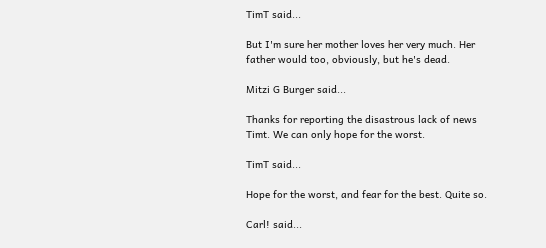TimT said...

But I'm sure her mother loves her very much. Her father would too, obviously, but he's dead.

Mitzi G Burger said...

Thanks for reporting the disastrous lack of news Timt. We can only hope for the worst.

TimT said...

Hope for the worst, and fear for the best. Quite so.

Carl! said...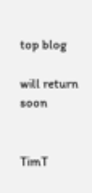top blog

will return soon


TimT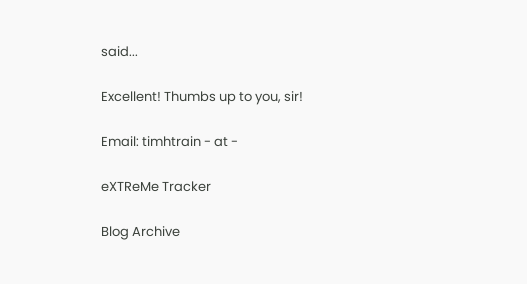said...

Excellent! Thumbs up to you, sir!

Email: timhtrain - at -

eXTReMe Tracker

Blog Archive